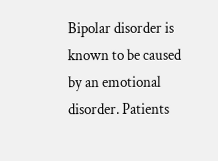Bipolar disorder is known to be caused by an emotional disorder. Patients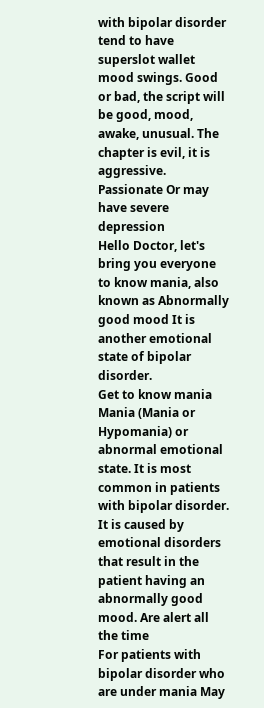with bipolar disorder tend to have superslot wallet mood swings. Good or bad, the script will be good, mood, awake, unusual. The chapter is evil, it is aggressive. Passionate Or may have severe depression
Hello Doctor, let's bring you everyone to know mania, also known as Abnormally good mood It is another emotional state of bipolar disorder.
Get to know mania
Mania (Mania or Hypomania) or abnormal emotional state. It is most common in patients with bipolar disorder. It is caused by emotional disorders that result in the patient having an abnormally good mood. Are alert all the time
For patients with bipolar disorder who are under mania May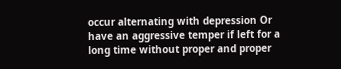occur alternating with depression Or have an aggressive temper if left for a long time without proper and proper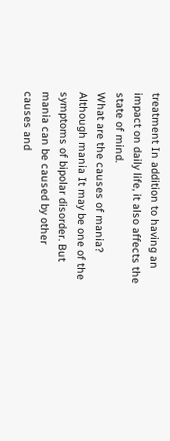treatment In addition to having an impact on daily life, it also affects the state of mind.
What are the causes of mania?
Although mania It may be one of the symptoms of bipolar disorder. But mania can be caused by other causes and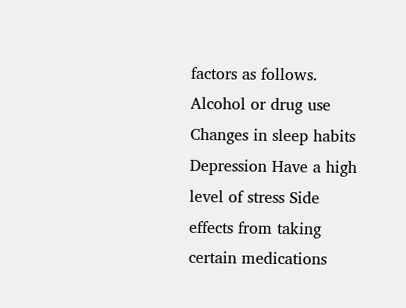factors as follows.
Alcohol or drug use Changes in sleep habits Depression Have a high level of stress Side effects from taking certain medications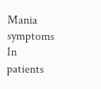Mania symptoms In patients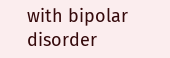with bipolar disorder